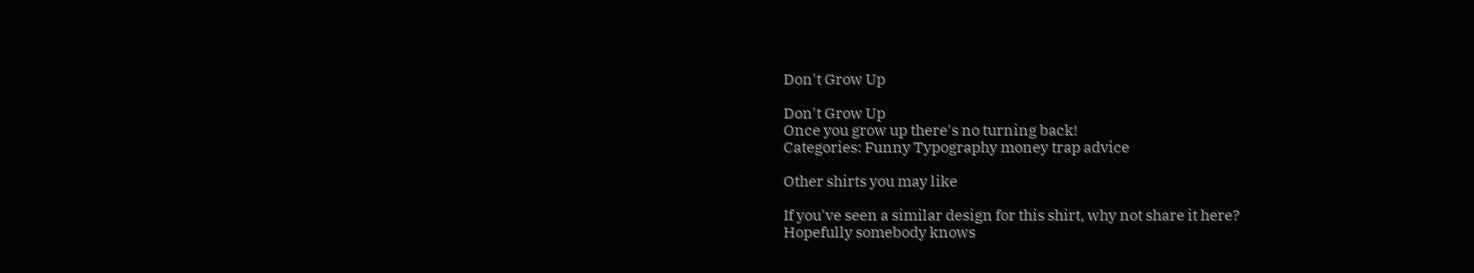Don't Grow Up

Don't Grow Up
Once you grow up there's no turning back!
Categories: Funny Typography money trap advice

Other shirts you may like

If you've seen a similar design for this shirt, why not share it here?
Hopefully somebody knows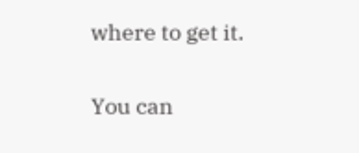where to get it.

You can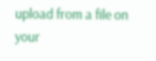upload from a file on your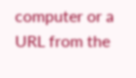computer or a URL from the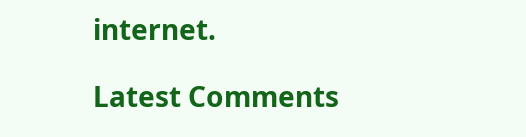internet.

Latest Comments